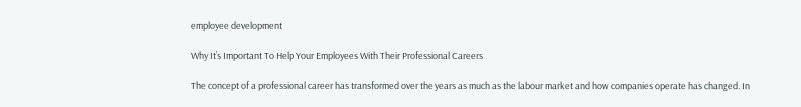employee development

Why It’s Important To Help Your Employees With Their Professional Careers

The concept of a professional career has transformed over the years as much as the labour market and how companies operate has changed. In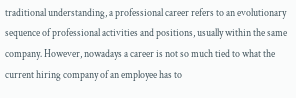traditional understanding, a professional career refers to an evolutionary sequence of professional activities and positions, usually within the same company. However, nowadays a career is not so much tied to what the current hiring company of an employee has to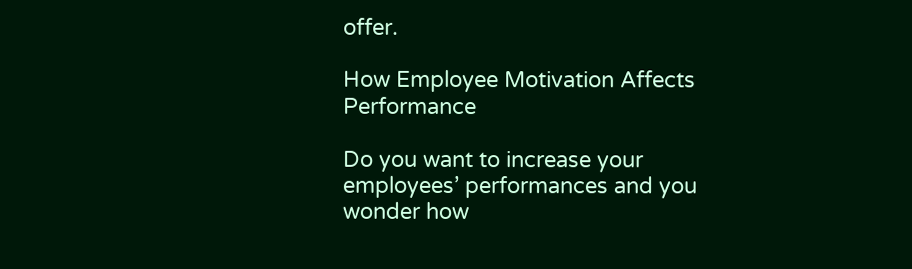offer.

How Employee Motivation Affects Performance

Do you want to increase your employees’ performances and you wonder how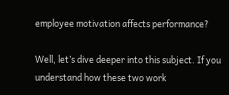employee motivation affects performance?

Well, let’s dive deeper into this subject. If you understand how these two work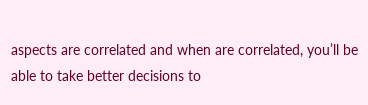aspects are correlated and when are correlated, you’ll be able to take better decisions to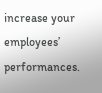increase your employees’ performances.